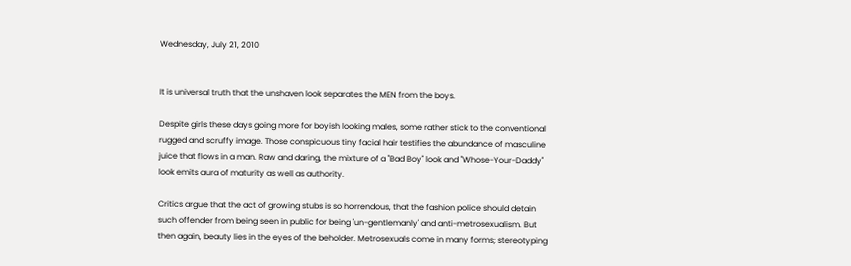Wednesday, July 21, 2010


It is universal truth that the unshaven look separates the MEN from the boys.

Despite girls these days going more for boyish looking males, some rather stick to the conventional rugged and scruffy image. Those conspicuous tiny facial hair testifies the abundance of masculine juice that flows in a man. Raw and daring, the mixture of a "Bad Boy" look and "Whose-Your-Daddy" look emits aura of maturity as well as authority.

Critics argue that the act of growing stubs is so horrendous, that the fashion police should detain such offender from being seen in public for being 'un-gentlemanly' and anti-metrosexualism. But then again, beauty lies in the eyes of the beholder. Metrosexuals come in many forms; stereotyping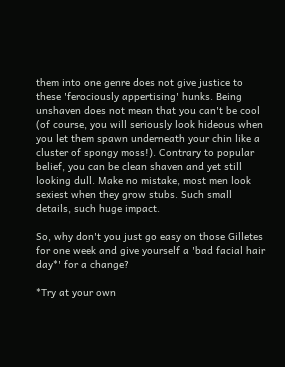them into one genre does not give justice to these 'ferociously appertising' hunks. Being unshaven does not mean that you can't be cool (of course, you will seriously look hideous when you let them spawn underneath your chin like a cluster of spongy moss!). Contrary to popular belief, you can be clean shaven and yet still looking dull. Make no mistake, most men look sexiest when they grow stubs. Such small details, such huge impact.

So, why don't you just go easy on those Gilletes for one week and give yourself a 'bad facial hair day*' for a change?

*Try at your own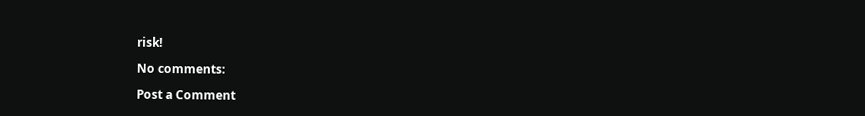risk!

No comments:

Post a Comment